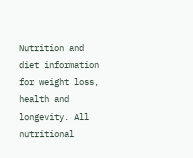Nutrition and diet information for weight loss, health and longevity. All nutritional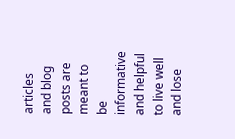articles and blog posts are meant to be informative and helpful to live well and lose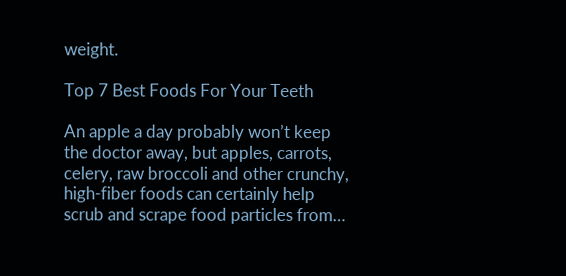weight.

Top 7 Best Foods For Your Teeth

An apple a day probably won’t keep the doctor away, but apples, carrots, celery, raw broccoli and other crunchy, high-fiber foods can certainly help scrub and scrape food particles from…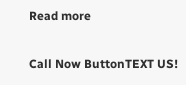Read more

Call Now ButtonTEXT US!